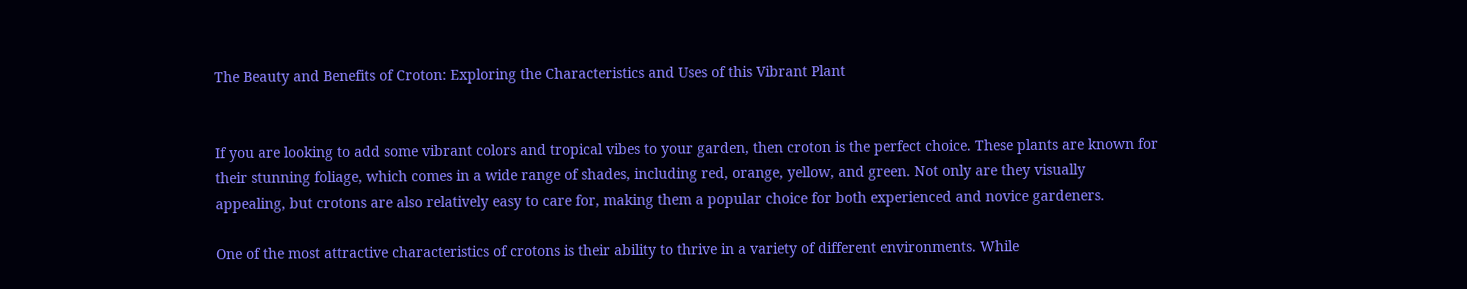The Beauty and Benefits of Croton: Exploring the Characteristics and Uses of this Vibrant Plant


If you are looking to add some vibrant colors and tropical vibes to your garden, then croton is the perfect choice. These plants are known for their stunning foliage, which comes in a wide range of shades, including red, orange, yellow, and green. Not only are they visually appealing, but crotons are also relatively easy to care for, making them a popular choice for both experienced and novice gardeners.

One of the most attractive characteristics of crotons is their ability to thrive in a variety of different environments. While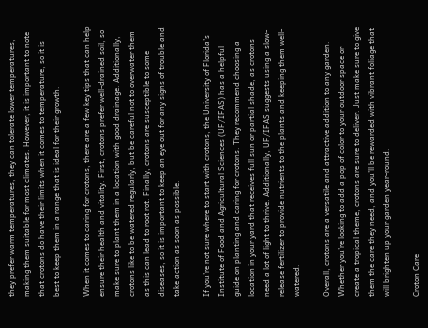they prefer warm temperatures, they can tolerate lower temperatures, making them suitable for most climates. However, it is important to note that crotons do have their limits when it comes to temperature, so it is best to keep them in a range that is ideal for their growth.

When it comes to caring for crotons, there are a few key tips that can help ensure their health and vitality. First, crotons prefer well-drained soil, so make sure to plant them in a location with good drainage. Additionally, crotons like to be watered regularly, but be careful not to overwater them as this can lead to root rot. Finally, crotons are susceptible to some diseases, so it is important to keep an eye out for any signs of trouble and take action as soon as possible.

If you’re not sure where to start with crotons, the University of Florida’s Institute of Food and Agricultural Sciences (UF/IFAS) has a helpful guide on planting and caring for crotons. They recommend choosing a location in your yard that receives full sun or partial shade, as crotons need a lot of light to thrive. Additionally, UF/IFAS suggests using a slow-release fertilizer to provide nutrients to the plants and keeping them well-watered.

Overall, crotons are a versatile and attractive addition to any garden. Whether you’re looking to add a pop of color to your outdoor space or create a tropical theme, crotons are sure to deliver. Just make sure to give them the care they need, and you’ll be rewarded with vibrant foliage that will brighten up your garden year-round.

Croton Care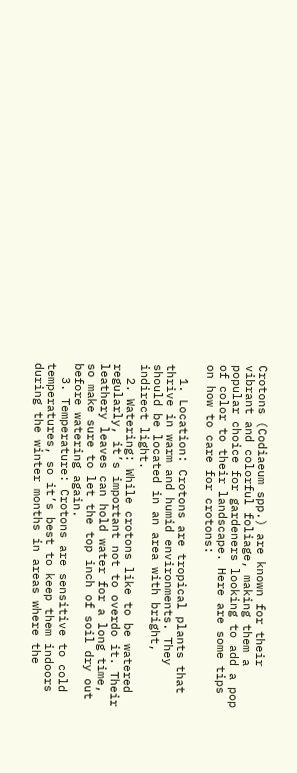Crotons (Codiaeum spp.) are known for their vibrant and colorful foliage, making them a popular choice for gardeners looking to add a pop of color to their landscape. Here are some tips on how to care for crotons:

  1. Location: Crotons are tropical plants that thrive in warm and humid environments. They should be located in an area with bright, indirect light.
  2. Watering: While crotons like to be watered regularly, it’s important not to overdo it. Their leathery leaves can hold water for a long time, so make sure to let the top inch of soil dry out before watering again.
  3. Temperature: Crotons are sensitive to cold temperatures, so it’s best to keep them indoors during the winter months in areas where the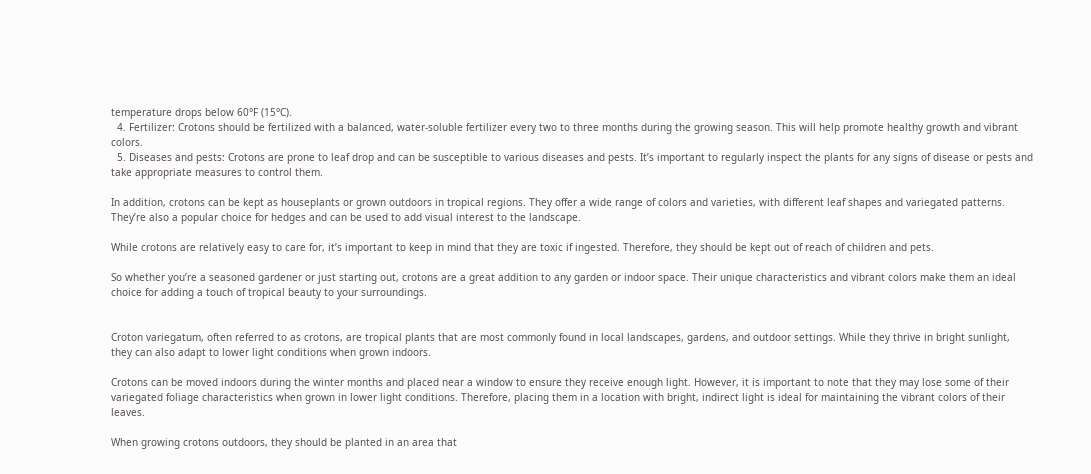temperature drops below 60°F (15°C).
  4. Fertilizer: Crotons should be fertilized with a balanced, water-soluble fertilizer every two to three months during the growing season. This will help promote healthy growth and vibrant colors.
  5. Diseases and pests: Crotons are prone to leaf drop and can be susceptible to various diseases and pests. It’s important to regularly inspect the plants for any signs of disease or pests and take appropriate measures to control them.

In addition, crotons can be kept as houseplants or grown outdoors in tropical regions. They offer a wide range of colors and varieties, with different leaf shapes and variegated patterns. They’re also a popular choice for hedges and can be used to add visual interest to the landscape.

While crotons are relatively easy to care for, it’s important to keep in mind that they are toxic if ingested. Therefore, they should be kept out of reach of children and pets.

So whether you’re a seasoned gardener or just starting out, crotons are a great addition to any garden or indoor space. Their unique characteristics and vibrant colors make them an ideal choice for adding a touch of tropical beauty to your surroundings.


Croton variegatum, often referred to as crotons, are tropical plants that are most commonly found in local landscapes, gardens, and outdoor settings. While they thrive in bright sunlight, they can also adapt to lower light conditions when grown indoors.

Crotons can be moved indoors during the winter months and placed near a window to ensure they receive enough light. However, it is important to note that they may lose some of their variegated foliage characteristics when grown in lower light conditions. Therefore, placing them in a location with bright, indirect light is ideal for maintaining the vibrant colors of their leaves.

When growing crotons outdoors, they should be planted in an area that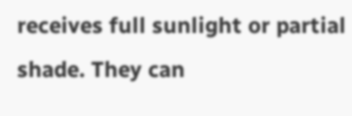receives full sunlight or partial shade. They can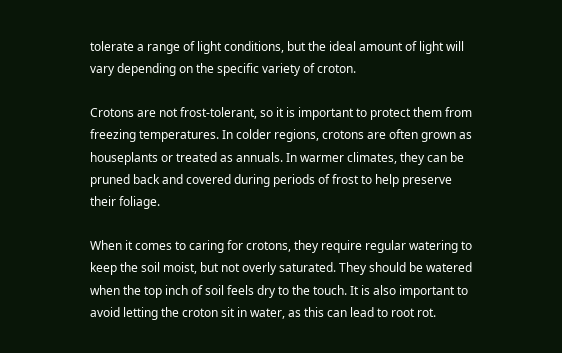tolerate a range of light conditions, but the ideal amount of light will vary depending on the specific variety of croton.

Crotons are not frost-tolerant, so it is important to protect them from freezing temperatures. In colder regions, crotons are often grown as houseplants or treated as annuals. In warmer climates, they can be pruned back and covered during periods of frost to help preserve their foliage.

When it comes to caring for crotons, they require regular watering to keep the soil moist, but not overly saturated. They should be watered when the top inch of soil feels dry to the touch. It is also important to avoid letting the croton sit in water, as this can lead to root rot.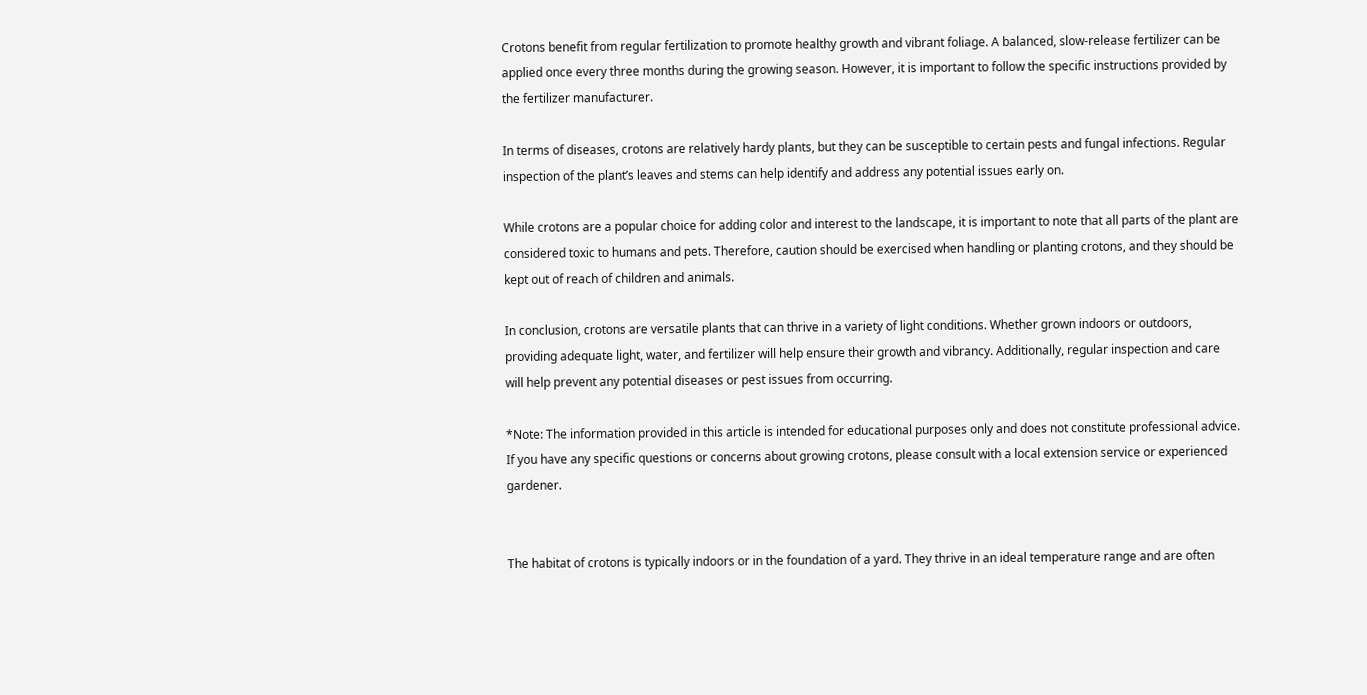Crotons benefit from regular fertilization to promote healthy growth and vibrant foliage. A balanced, slow-release fertilizer can be applied once every three months during the growing season. However, it is important to follow the specific instructions provided by the fertilizer manufacturer.

In terms of diseases, crotons are relatively hardy plants, but they can be susceptible to certain pests and fungal infections. Regular inspection of the plant’s leaves and stems can help identify and address any potential issues early on.

While crotons are a popular choice for adding color and interest to the landscape, it is important to note that all parts of the plant are considered toxic to humans and pets. Therefore, caution should be exercised when handling or planting crotons, and they should be kept out of reach of children and animals.

In conclusion, crotons are versatile plants that can thrive in a variety of light conditions. Whether grown indoors or outdoors, providing adequate light, water, and fertilizer will help ensure their growth and vibrancy. Additionally, regular inspection and care will help prevent any potential diseases or pest issues from occurring.

*Note: The information provided in this article is intended for educational purposes only and does not constitute professional advice. If you have any specific questions or concerns about growing crotons, please consult with a local extension service or experienced gardener.


The habitat of crotons is typically indoors or in the foundation of a yard. They thrive in an ideal temperature range and are often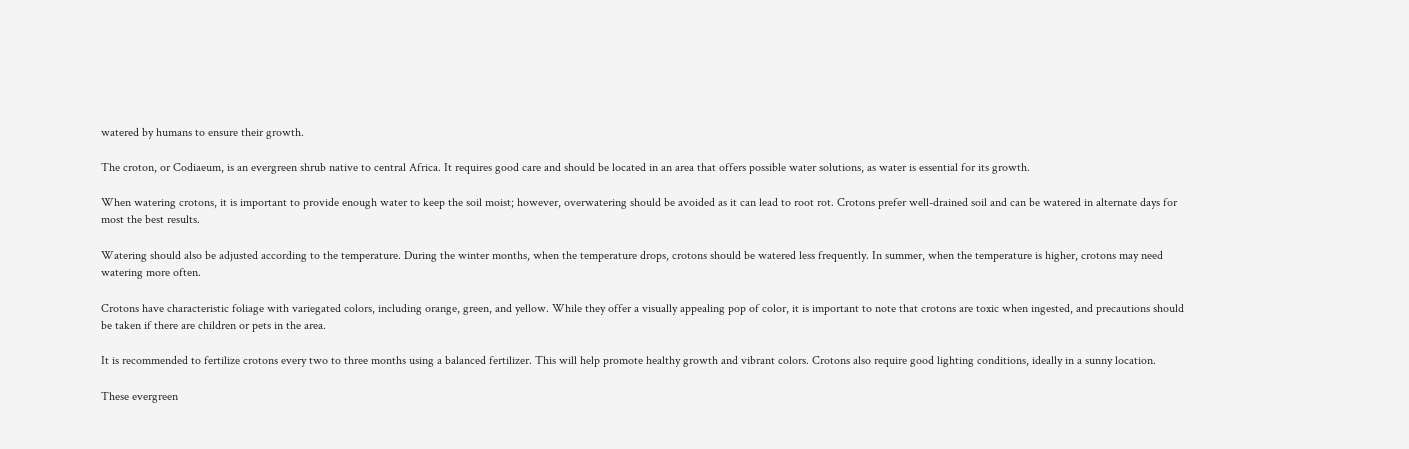watered by humans to ensure their growth.

The croton, or Codiaeum, is an evergreen shrub native to central Africa. It requires good care and should be located in an area that offers possible water solutions, as water is essential for its growth.

When watering crotons, it is important to provide enough water to keep the soil moist; however, overwatering should be avoided as it can lead to root rot. Crotons prefer well-drained soil and can be watered in alternate days for most the best results.

Watering should also be adjusted according to the temperature. During the winter months, when the temperature drops, crotons should be watered less frequently. In summer, when the temperature is higher, crotons may need watering more often.

Crotons have characteristic foliage with variegated colors, including orange, green, and yellow. While they offer a visually appealing pop of color, it is important to note that crotons are toxic when ingested, and precautions should be taken if there are children or pets in the area.

It is recommended to fertilize crotons every two to three months using a balanced fertilizer. This will help promote healthy growth and vibrant colors. Crotons also require good lighting conditions, ideally in a sunny location.

These evergreen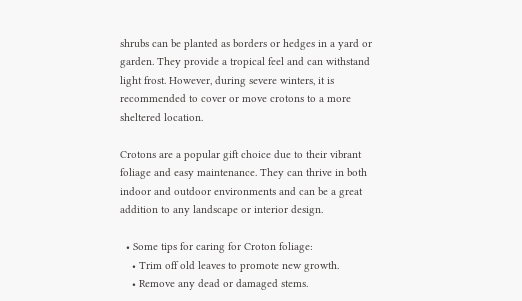shrubs can be planted as borders or hedges in a yard or garden. They provide a tropical feel and can withstand light frost. However, during severe winters, it is recommended to cover or move crotons to a more sheltered location.

Crotons are a popular gift choice due to their vibrant foliage and easy maintenance. They can thrive in both indoor and outdoor environments and can be a great addition to any landscape or interior design.

  • Some tips for caring for Croton foliage:
    • Trim off old leaves to promote new growth.
    • Remove any dead or damaged stems.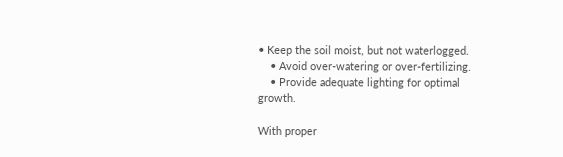• Keep the soil moist, but not waterlogged.
    • Avoid over-watering or over-fertilizing.
    • Provide adequate lighting for optimal growth.

With proper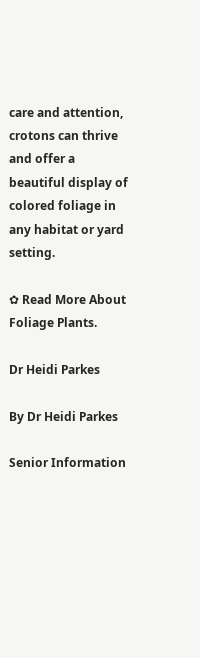care and attention, crotons can thrive and offer a beautiful display of colored foliage in any habitat or yard setting.

✿ Read More About Foliage Plants.

Dr Heidi Parkes

By Dr Heidi Parkes

Senior Information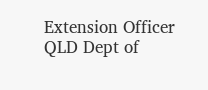Extension Officer QLD Dept of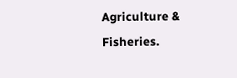Agriculture & Fisheries.